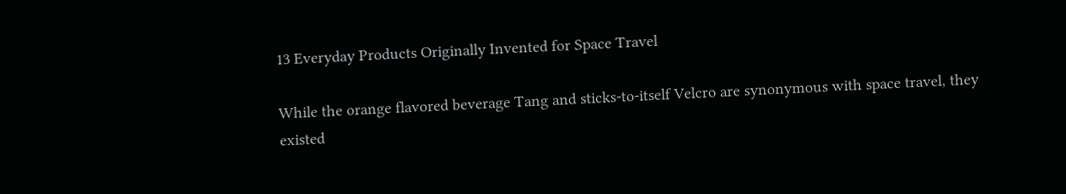13 Everyday Products Originally Invented for Space Travel

While the orange flavored beverage Tang and sticks-to-itself Velcro are synonymous with space travel, they existed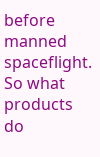before manned spaceflight. So what products do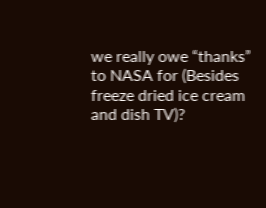we really owe “thanks” to NASA for (Besides freeze dried ice cream and dish TV)?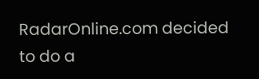RadarOnline.com decided to do a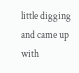little digging and came up with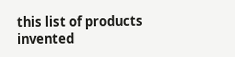this list of products invented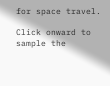for space travel.

Click onward to sample the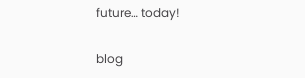future… today!

blog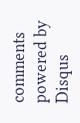comments powered by Disqus